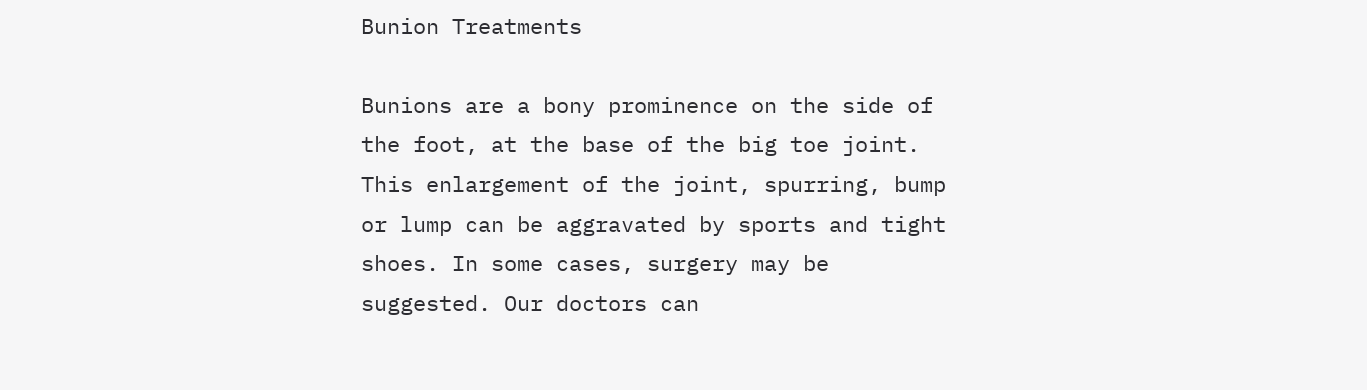Bunion Treatments

Bunions are a bony prominence on the side of the foot, at the base of the big toe joint. This enlargement of the joint, spurring, bump or lump can be aggravated by sports and tight shoes. In some cases, surgery may be suggested. Our doctors can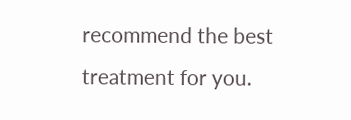recommend the best treatment for you.